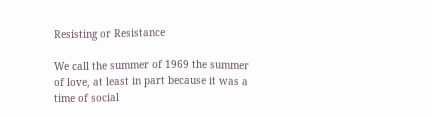Resisting or Resistance

We call the summer of 1969 the summer of love, at least in part because it was a time of social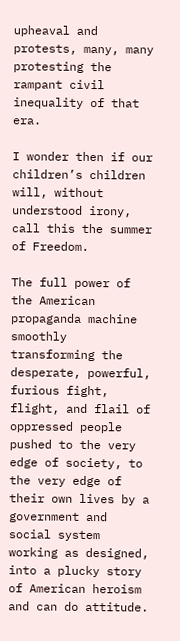upheaval and protests, many, many protesting the rampant civil inequality of that era.

I wonder then if our children’s children will, without understood irony, call this the summer of Freedom.

The full power of the American propaganda machine smoothly transforming the desperate, powerful, furious fight, flight, and flail of oppressed people pushed to the very edge of society, to the very edge of their own lives by a government and social system working as designed, into a plucky story of American heroism and can do attitude.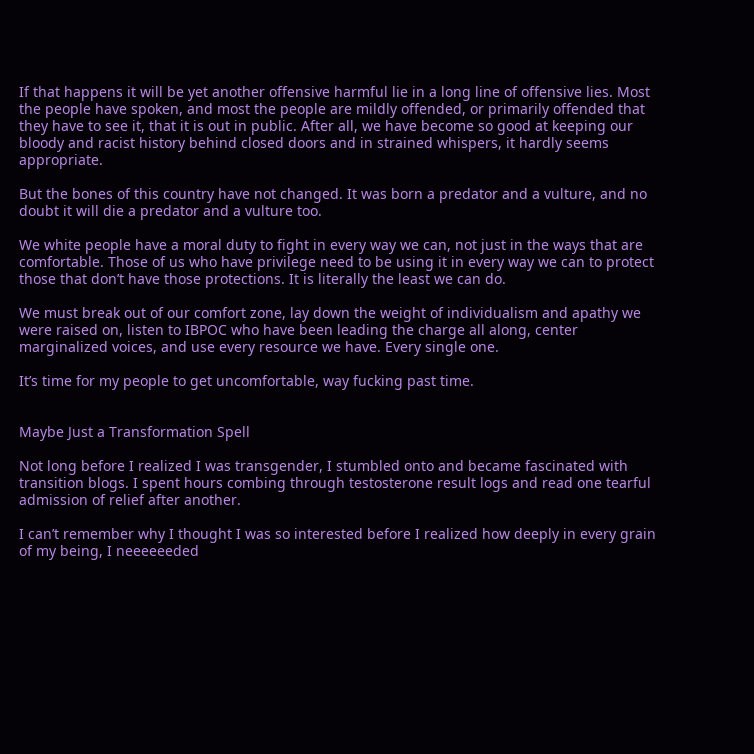If that happens it will be yet another offensive harmful lie in a long line of offensive lies. Most the people have spoken, and most the people are mildly offended, or primarily offended that they have to see it, that it is out in public. After all, we have become so good at keeping our bloody and racist history behind closed doors and in strained whispers, it hardly seems appropriate.

But the bones of this country have not changed. It was born a predator and a vulture, and no doubt it will die a predator and a vulture too.

We white people have a moral duty to fight in every way we can, not just in the ways that are comfortable. Those of us who have privilege need to be using it in every way we can to protect those that don’t have those protections. It is literally the least we can do.

We must break out of our comfort zone, lay down the weight of individualism and apathy we were raised on, listen to IBPOC who have been leading the charge all along, center marginalized voices, and use every resource we have. Every single one.

It’s time for my people to get uncomfortable, way fucking past time.


Maybe Just a Transformation Spell

Not long before I realized I was transgender, I stumbled onto and became fascinated with transition blogs. I spent hours combing through testosterone result logs and read one tearful admission of relief after another.

I can’t remember why I thought I was so interested before I realized how deeply in every grain of my being, I neeeeeeded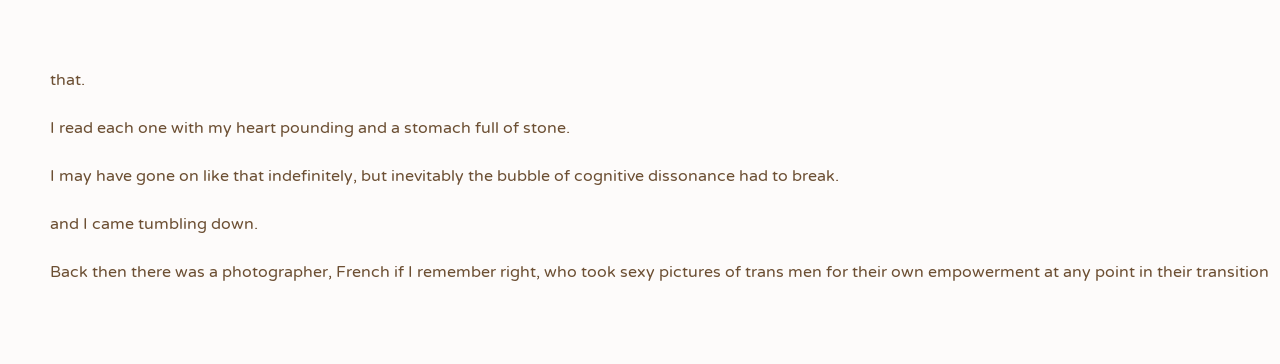that.

I read each one with my heart pounding and a stomach full of stone.

I may have gone on like that indefinitely, but inevitably the bubble of cognitive dissonance had to break.

and I came tumbling down.

Back then there was a photographer, French if I remember right, who took sexy pictures of trans men for their own empowerment at any point in their transition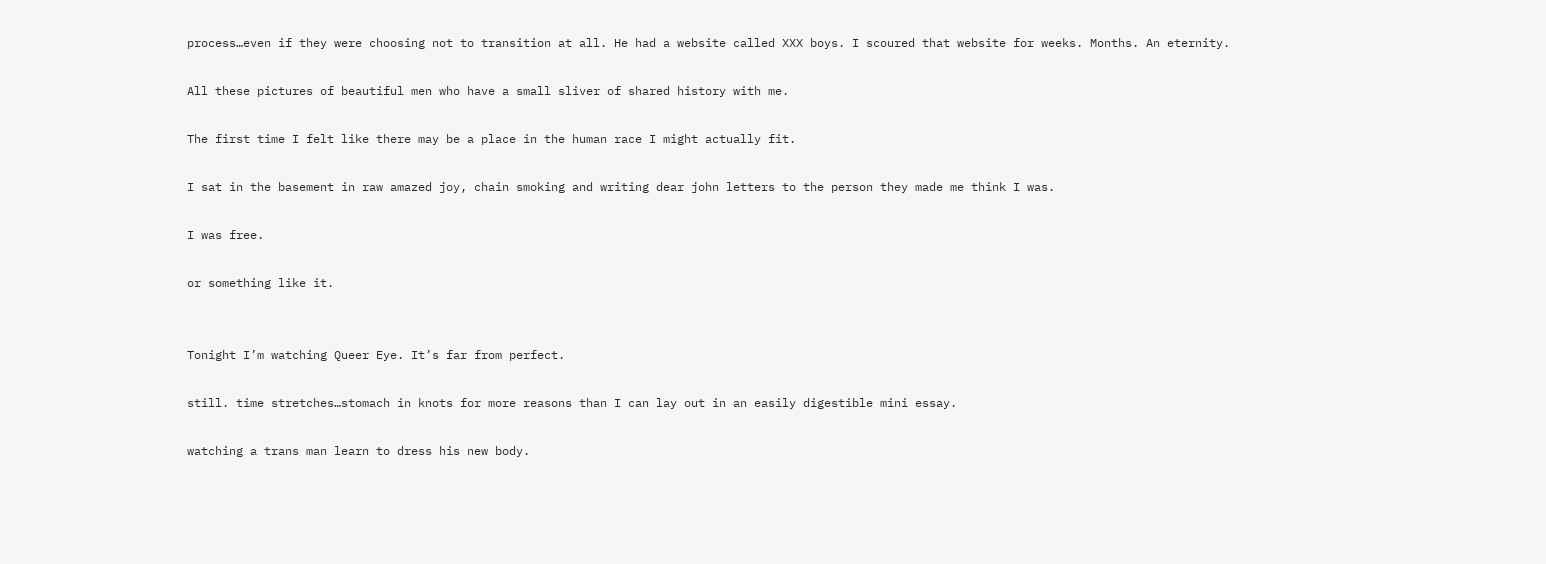process…even if they were choosing not to transition at all. He had a website called XXX boys. I scoured that website for weeks. Months. An eternity.

All these pictures of beautiful men who have a small sliver of shared history with me.

The first time I felt like there may be a place in the human race I might actually fit.

I sat in the basement in raw amazed joy, chain smoking and writing dear john letters to the person they made me think I was.

I was free.

or something like it.


Tonight I’m watching Queer Eye. It’s far from perfect.

still. time stretches…stomach in knots for more reasons than I can lay out in an easily digestible mini essay.

watching a trans man learn to dress his new body.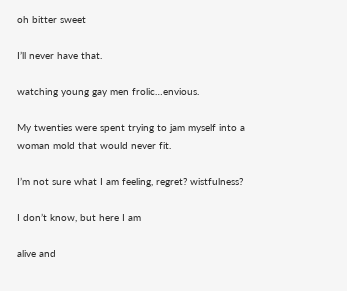oh bitter sweet

I’ll never have that.

watching young gay men frolic…envious.

My twenties were spent trying to jam myself into a woman mold that would never fit.

I’m not sure what I am feeling, regret? wistfulness?

I don’t know, but here I am

alive and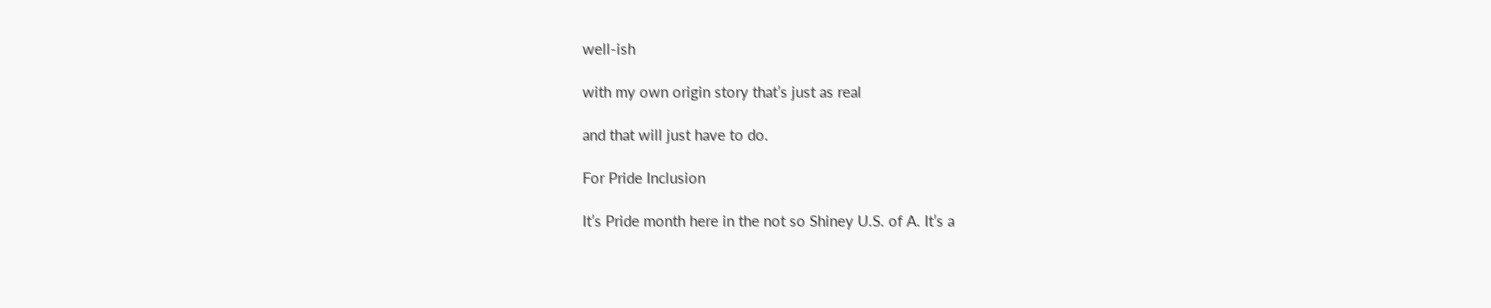well-ish

with my own origin story that’s just as real

and that will just have to do.

For Pride Inclusion

It’s Pride month here in the not so Shiney U.S. of A. It’s a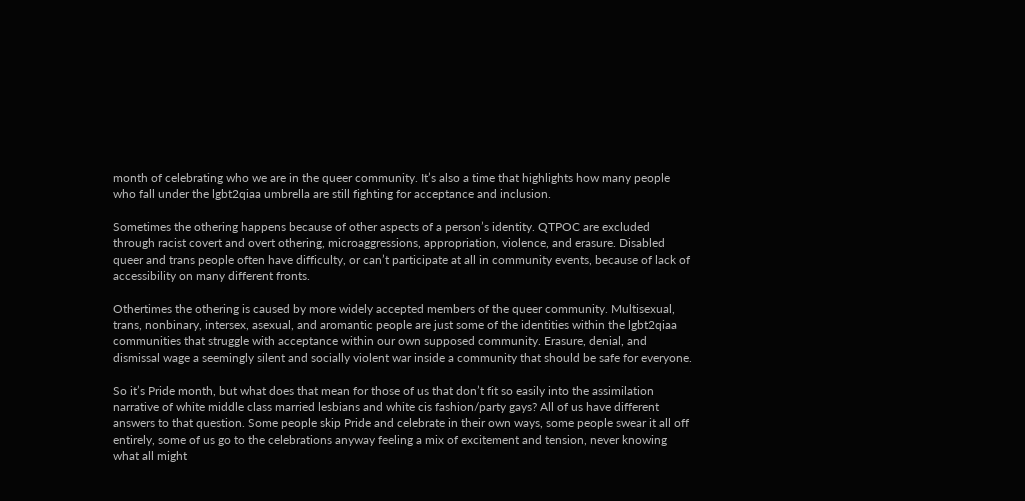month of celebrating who we are in the queer community. It’s also a time that highlights how many people who fall under the lgbt2qiaa umbrella are still fighting for acceptance and inclusion.

Sometimes the othering happens because of other aspects of a person’s identity. QTPOC are excluded through racist covert and overt othering, microaggressions, appropriation, violence, and erasure. Disabled queer and trans people often have difficulty, or can’t participate at all in community events, because of lack of accessibility on many different fronts.

Othertimes the othering is caused by more widely accepted members of the queer community. Multisexual, trans, nonbinary, intersex, asexual, and aromantic people are just some of the identities within the lgbt2qiaa communities that struggle with acceptance within our own supposed community. Erasure, denial, and dismissal wage a seemingly silent and socially violent war inside a community that should be safe for everyone.

So it’s Pride month, but what does that mean for those of us that don’t fit so easily into the assimilation narrative of white middle class married lesbians and white cis fashion/party gays? All of us have different answers to that question. Some people skip Pride and celebrate in their own ways, some people swear it all off entirely, some of us go to the celebrations anyway feeling a mix of excitement and tension, never knowing what all might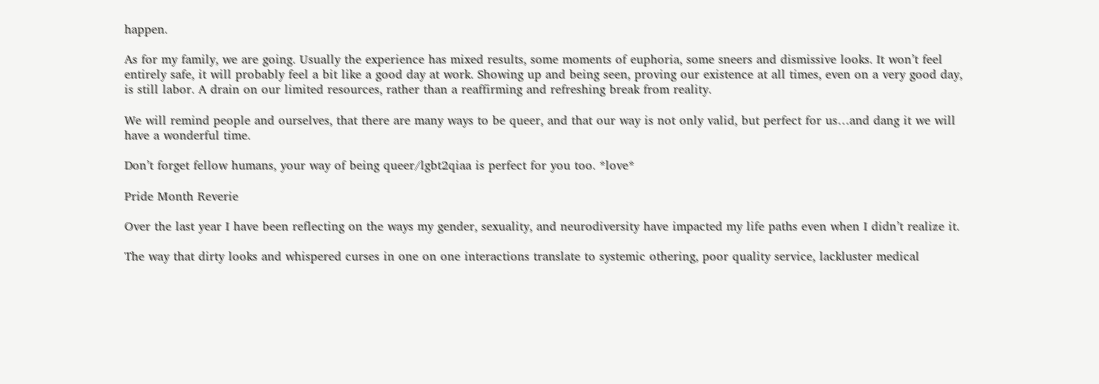happen.

As for my family, we are going. Usually the experience has mixed results, some moments of euphoria, some sneers and dismissive looks. It won’t feel entirely safe, it will probably feel a bit like a good day at work. Showing up and being seen, proving our existence at all times, even on a very good day, is still labor. A drain on our limited resources, rather than a reaffirming and refreshing break from reality.

We will remind people and ourselves, that there are many ways to be queer, and that our way is not only valid, but perfect for us…and dang it we will have a wonderful time.

Don’t forget fellow humans, your way of being queer/lgbt2qiaa is perfect for you too. *love*

Pride Month Reverie

Over the last year I have been reflecting on the ways my gender, sexuality, and neurodiversity have impacted my life paths even when I didn’t realize it.

The way that dirty looks and whispered curses in one on one interactions translate to systemic othering, poor quality service, lackluster medical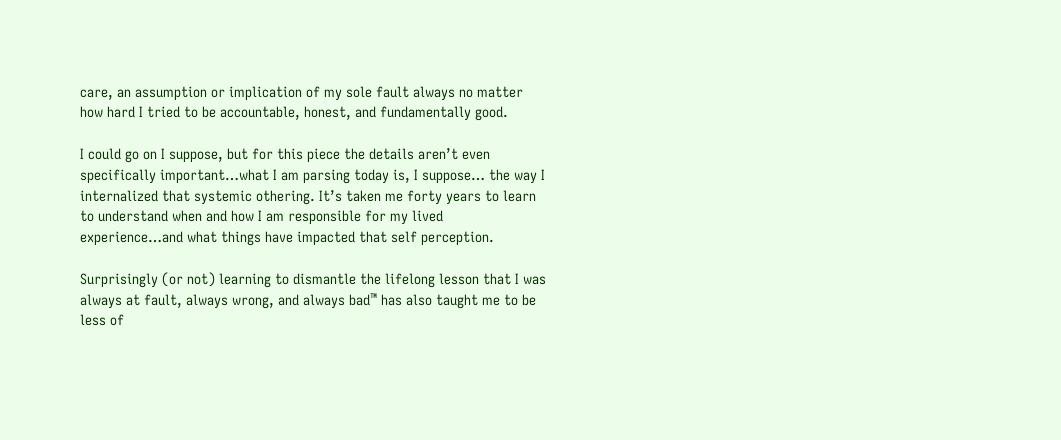care, an assumption or implication of my sole fault always no matter how hard I tried to be accountable, honest, and fundamentally good.

I could go on I suppose, but for this piece the details aren’t even specifically important…what I am parsing today is, I suppose… the way I internalized that systemic othering. It’s taken me forty years to learn to understand when and how I am responsible for my lived experience…and what things have impacted that self perception.

Surprisingly (or not) learning to dismantle the lifelong lesson that I was always at fault, always wrong, and always bad™ has also taught me to be less of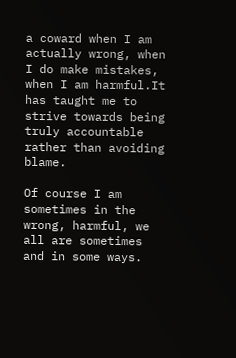a coward when I am actually wrong, when I do make mistakes, when I am harmful.It has taught me to strive towards being truly accountable rather than avoiding blame.

Of course I am sometimes in the wrong, harmful, we all are sometimes and in some ways.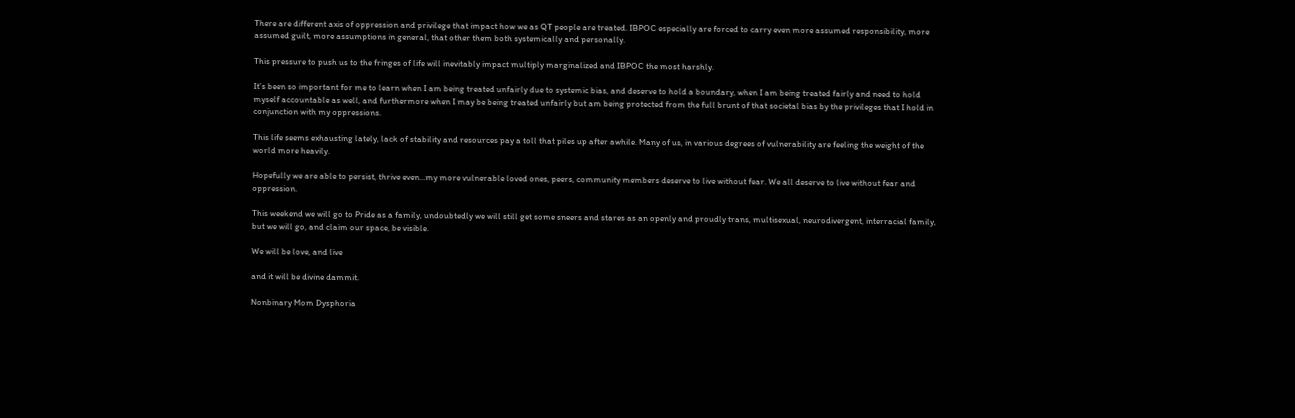There are different axis of oppression and privilege that impact how we as QT people are treated. IBPOC especially are forced to carry even more assumed responsibility, more assumed guilt, more assumptions in general, that other them both systemically and personally.

This pressure to push us to the fringes of life will inevitably impact multiply marginalized and IBPOC the most harshly.

It’s been so important for me to learn when I am being treated unfairly due to systemic bias, and deserve to hold a boundary, when I am being treated fairly and need to hold myself accountable as well, and furthermore when I may be being treated unfairly but am being protected from the full brunt of that societal bias by the privileges that I hold in conjunction with my oppressions.

This life seems exhausting lately, lack of stability and resources pay a toll that piles up after awhile. Many of us, in various degrees of vulnerability are feeling the weight of the world more heavily.

Hopefully we are able to persist, thrive even…my more vulnerable loved ones, peers, community members deserve to live without fear. We all deserve to live without fear and oppression.

This weekend we will go to Pride as a family, undoubtedly we will still get some sneers and stares as an openly and proudly trans, multisexual, neurodivergent, interracial family, but we will go, and claim our space, be visible.

We will be love, and live

and it will be divine dammit.

Nonbinary Mom Dysphoria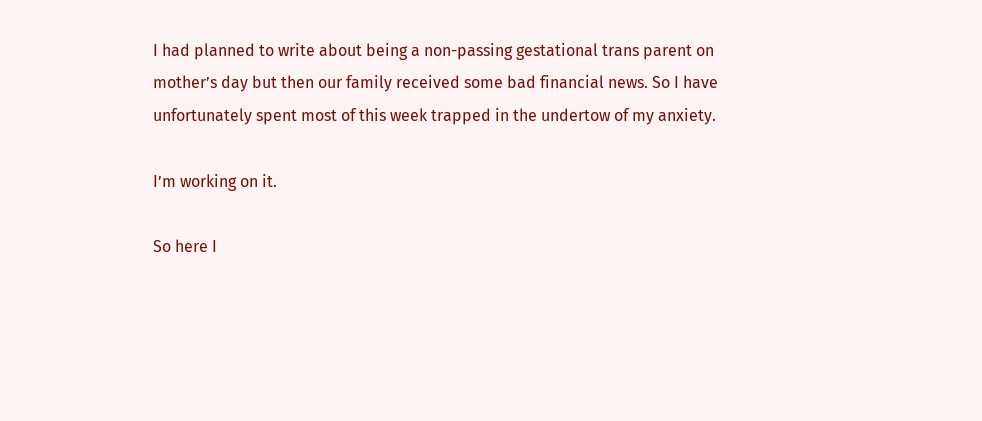I had planned to write about being a non-passing gestational trans parent on mother’s day but then our family received some bad financial news. So I have unfortunately spent most of this week trapped in the undertow of my anxiety.

I’m working on it.

So here I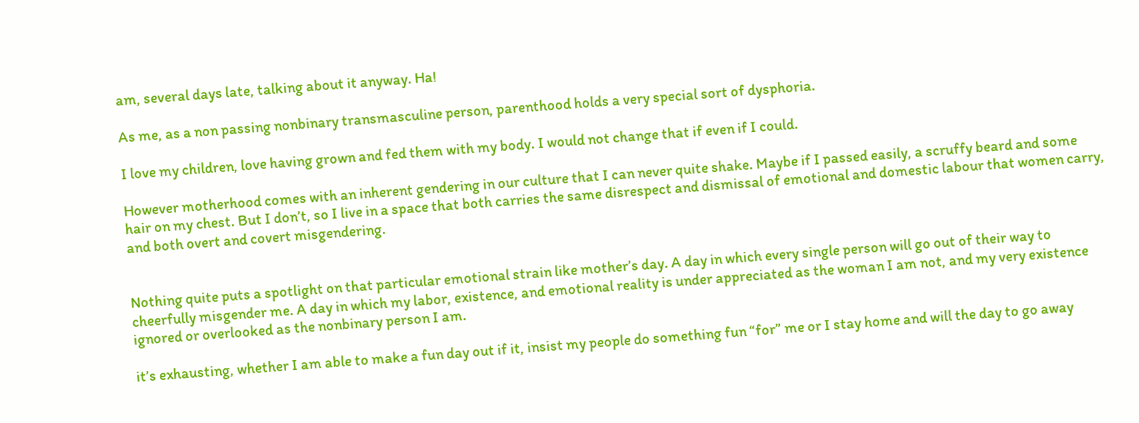am, several days late, talking about it anyway. Ha!

As me, as a non passing nonbinary transmasculine person, parenthood holds a very special sort of dysphoria.

I love my children, love having grown and fed them with my body. I would not change that if even if I could.

However motherhood comes with an inherent gendering in our culture that I can never quite shake. Maybe if I passed easily, a scruffy beard and some hair on my chest. But I don’t, so I live in a space that both carries the same disrespect and dismissal of emotional and domestic labour that women carry, and both overt and covert misgendering.


Nothing quite puts a spotlight on that particular emotional strain like mother’s day. A day in which every single person will go out of their way to cheerfully misgender me. A day in which my labor, existence, and emotional reality is under appreciated as the woman I am not, and my very existence ignored or overlooked as the nonbinary person I am.

it’s exhausting, whether I am able to make a fun day out if it, insist my people do something fun “for” me or I stay home and will the day to go away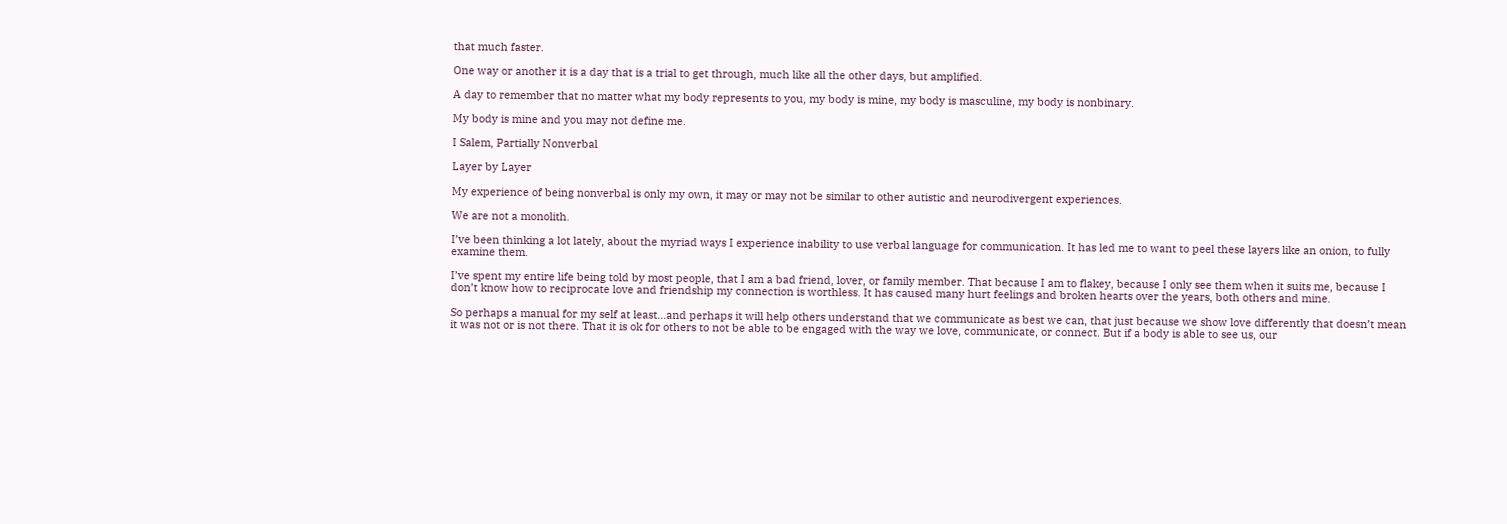that much faster.

One way or another it is a day that is a trial to get through, much like all the other days, but amplified.

A day to remember that no matter what my body represents to you, my body is mine, my body is masculine, my body is nonbinary.

My body is mine and you may not define me.

I Salem, Partially Nonverbal

Layer by Layer

My experience of being nonverbal is only my own, it may or may not be similar to other autistic and neurodivergent experiences.

We are not a monolith.

I’ve been thinking a lot lately, about the myriad ways I experience inability to use verbal language for communication. It has led me to want to peel these layers like an onion, to fully examine them.

I’ve spent my entire life being told by most people, that I am a bad friend, lover, or family member. That because I am to flakey, because I only see them when it suits me, because I don’t know how to reciprocate love and friendship my connection is worthless. It has caused many hurt feelings and broken hearts over the years, both others and mine.

So perhaps a manual for my self at least…and perhaps it will help others understand that we communicate as best we can, that just because we show love differently that doesn’t mean it was not or is not there. That it is ok for others to not be able to be engaged with the way we love, communicate, or connect. But if a body is able to see us, our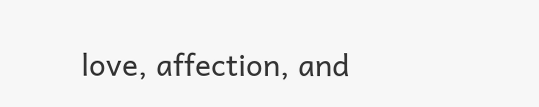love, affection, and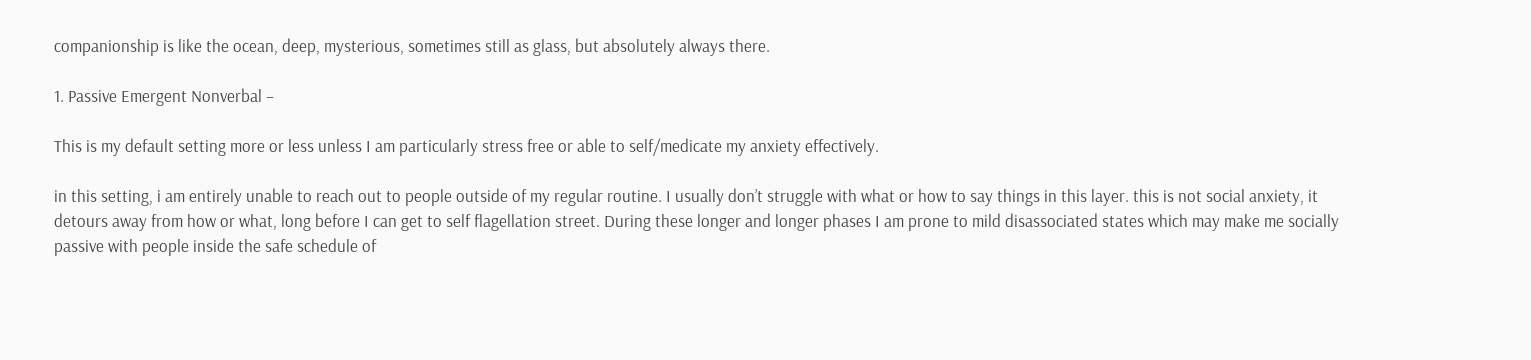companionship is like the ocean, deep, mysterious, sometimes still as glass, but absolutely always there.

1. Passive Emergent Nonverbal –

This is my default setting more or less unless I am particularly stress free or able to self/medicate my anxiety effectively.

in this setting, i am entirely unable to reach out to people outside of my regular routine. I usually don’t struggle with what or how to say things in this layer. this is not social anxiety, it detours away from how or what, long before I can get to self flagellation street. During these longer and longer phases I am prone to mild disassociated states which may make me socially passive with people inside the safe schedule of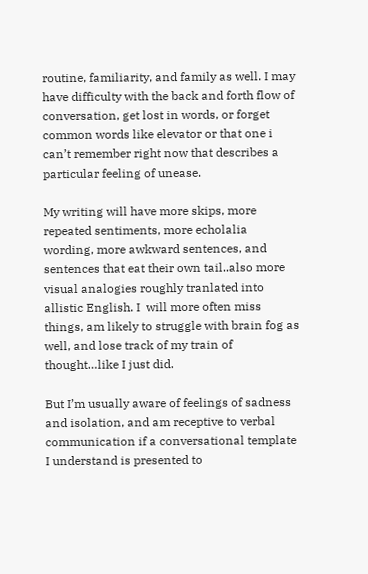routine, familiarity, and family as well. I may have difficulty with the back and forth flow of conversation, get lost in words, or forget common words like elevator or that one i can’t remember right now that describes a particular feeling of unease.

My writing will have more skips, more repeated sentiments, more echolalia wording, more awkward sentences, and sentences that eat their own tail..also more visual analogies roughly tranlated into allistic English. I  will more often miss things, am likely to struggle with brain fog as well, and lose track of my train of thought…like I just did.

But I’m usually aware of feelings of sadness and isolation, and am receptive to verbal communication if a conversational template I understand is presented to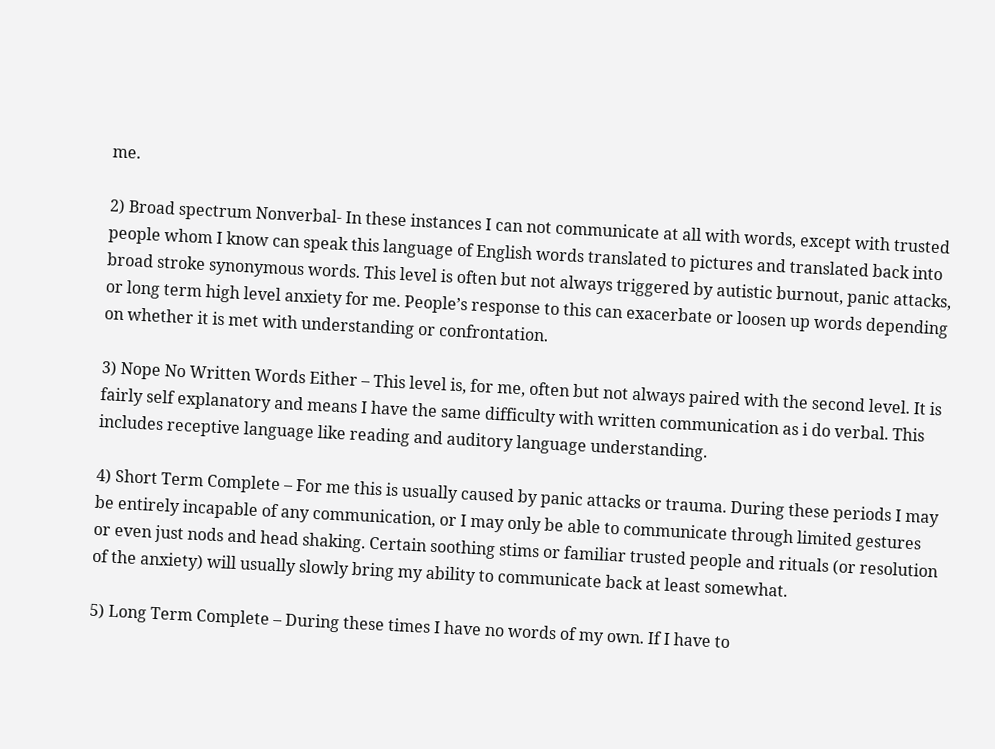me.

2) Broad spectrum Nonverbal- In these instances I can not communicate at all with words, except with trusted people whom I know can speak this language of English words translated to pictures and translated back into broad stroke synonymous words. This level is often but not always triggered by autistic burnout, panic attacks, or long term high level anxiety for me. People’s response to this can exacerbate or loosen up words depending on whether it is met with understanding or confrontation.

3) Nope No Written Words Either – This level is, for me, often but not always paired with the second level. It is fairly self explanatory and means I have the same difficulty with written communication as i do verbal. This includes receptive language like reading and auditory language understanding.

4) Short Term Complete – For me this is usually caused by panic attacks or trauma. During these periods I may be entirely incapable of any communication, or I may only be able to communicate through limited gestures or even just nods and head shaking. Certain soothing stims or familiar trusted people and rituals (or resolution of the anxiety) will usually slowly bring my ability to communicate back at least somewhat.

5) Long Term Complete – During these times I have no words of my own. If I have to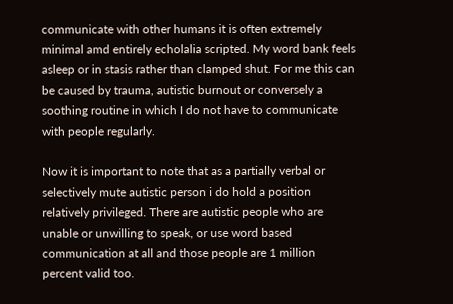communicate with other humans it is often extremely minimal amd entirely echolalia scripted. My word bank feels asleep or in stasis rather than clamped shut. For me this can be caused by trauma, autistic burnout or conversely a soothing routine in which I do not have to communicate with people regularly.

Now it is important to note that as a partially verbal or selectively mute autistic person i do hold a position relatively privileged. There are autistic people who are unable or unwilling to speak, or use word based communication at all and those people are 1 million percent valid too.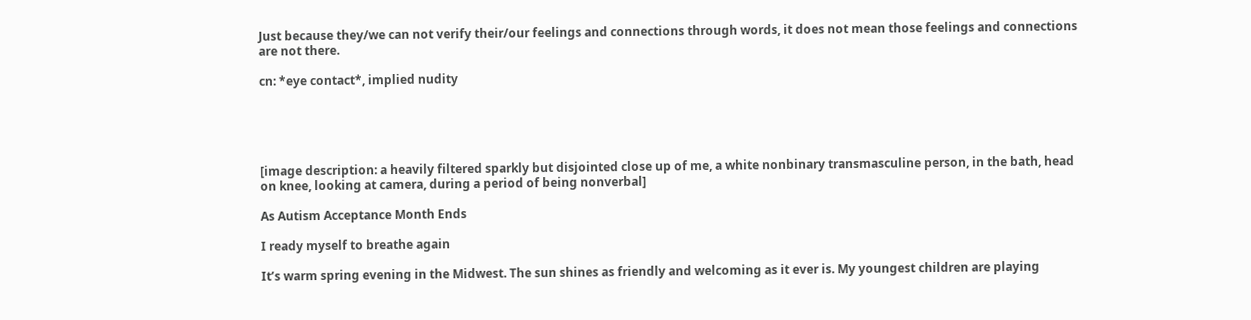Just because they/we can not verify their/our feelings and connections through words, it does not mean those feelings and connections are not there.

cn: *eye contact*, implied nudity





[image description: a heavily filtered sparkly but disjointed close up of me, a white nonbinary transmasculine person, in the bath, head on knee, looking at camera, during a period of being nonverbal]

As Autism Acceptance Month Ends

I ready myself to breathe again

It’s warm spring evening in the Midwest. The sun shines as friendly and welcoming as it ever is. My youngest children are playing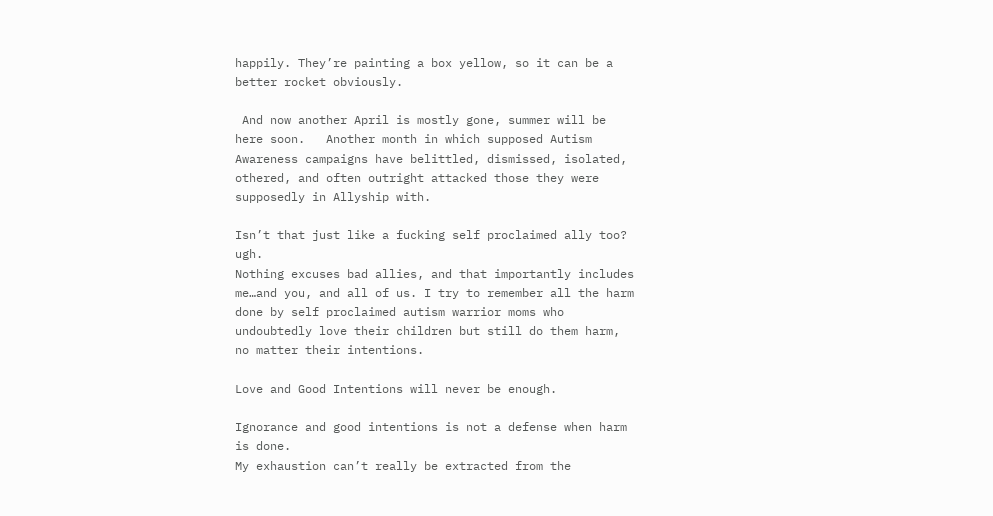happily. They’re painting a box yellow, so it can be a better rocket obviously.

 And now another April is mostly gone, summer will be here soon.   Another month in which supposed Autism Awareness campaigns have belittled, dismissed, isolated, othered, and often outright attacked those they were supposedly in Allyship with.

Isn’t that just like a fucking self proclaimed ally too? ugh.
Nothing excuses bad allies, and that importantly includes me…and you, and all of us. I try to remember all the harm done by self proclaimed autism warrior moms who undoubtedly love their children but still do them harm, no matter their intentions.

Love and Good Intentions will never be enough.

Ignorance and good intentions is not a defense when harm is done.
My exhaustion can’t really be extracted from the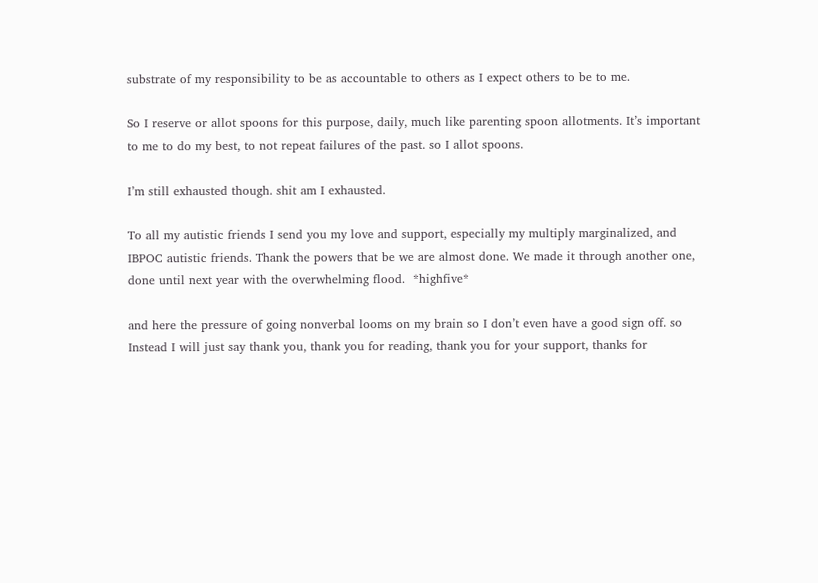substrate of my responsibility to be as accountable to others as I expect others to be to me.

So I reserve or allot spoons for this purpose, daily, much like parenting spoon allotments. It’s important to me to do my best, to not repeat failures of the past. so I allot spoons.

I’m still exhausted though. shit am I exhausted.

To all my autistic friends I send you my love and support, especially my multiply marginalized, and IBPOC autistic friends. Thank the powers that be we are almost done. We made it through another one, done until next year with the overwhelming flood.  *highfive*

and here the pressure of going nonverbal looms on my brain so I don’t even have a good sign off. so Instead I will just say thank you, thank you for reading, thank you for your support, thanks for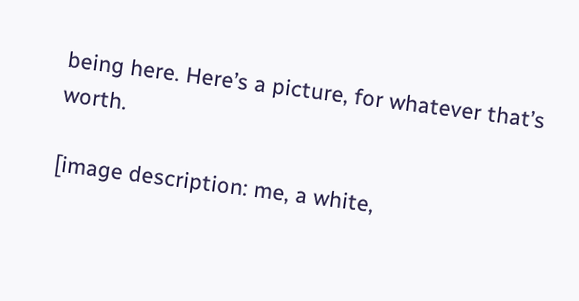being here. Here’s a picture, for whatever that’s worth.

[image description: me, a white,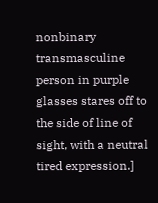nonbinary transmasculine person in purple glasses stares off to the side of line of sight, with a neutral tired expression.]